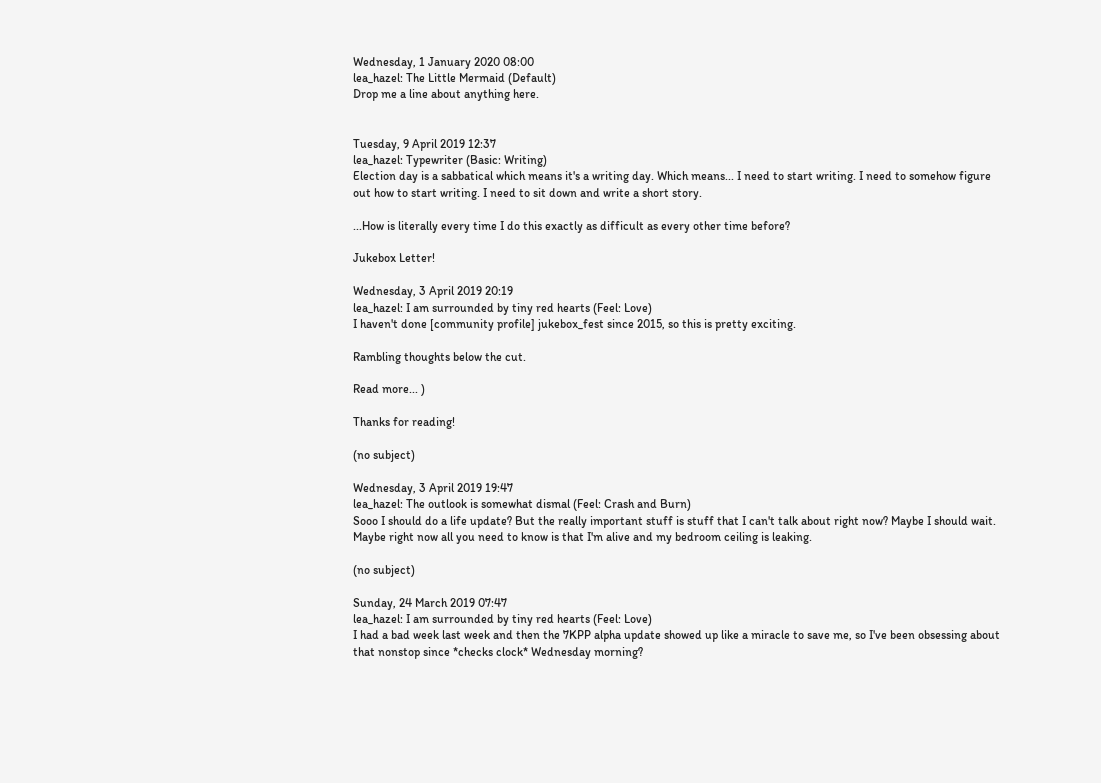Wednesday, 1 January 2020 08:00
lea_hazel: The Little Mermaid (Default)
Drop me a line about anything here.


Tuesday, 9 April 2019 12:37
lea_hazel: Typewriter (Basic: Writing)
Election day is a sabbatical which means it's a writing day. Which means... I need to start writing. I need to somehow figure out how to start writing. I need to sit down and write a short story.

...How is literally every time I do this exactly as difficult as every other time before?

Jukebox Letter!

Wednesday, 3 April 2019 20:19
lea_hazel: I am surrounded by tiny red hearts (Feel: Love)
I haven't done [community profile] jukebox_fest since 2015, so this is pretty exciting.

Rambling thoughts below the cut.

Read more... )

Thanks for reading!

(no subject)

Wednesday, 3 April 2019 19:47
lea_hazel: The outlook is somewhat dismal (Feel: Crash and Burn)
Sooo I should do a life update? But the really important stuff is stuff that I can't talk about right now? Maybe I should wait. Maybe right now all you need to know is that I'm alive and my bedroom ceiling is leaking.

(no subject)

Sunday, 24 March 2019 07:47
lea_hazel: I am surrounded by tiny red hearts (Feel: Love)
I had a bad week last week and then the 7KPP alpha update showed up like a miracle to save me, so I've been obsessing about that nonstop since *checks clock* Wednesday morning?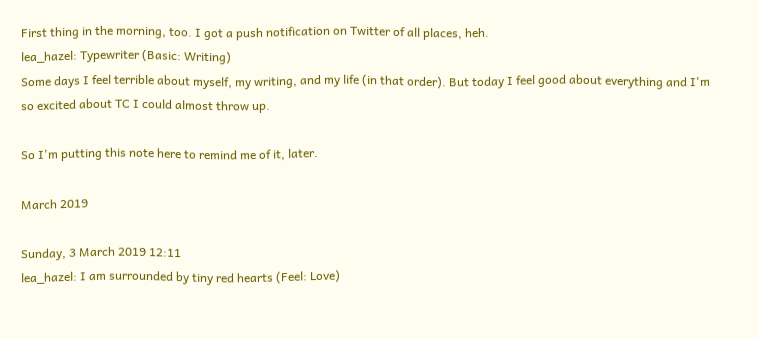First thing in the morning, too. I got a push notification on Twitter of all places, heh.
lea_hazel: Typewriter (Basic: Writing)
Some days I feel terrible about myself, my writing, and my life (in that order). But today I feel good about everything and I'm so excited about TC I could almost throw up.

So I'm putting this note here to remind me of it, later.

March 2019

Sunday, 3 March 2019 12:11
lea_hazel: I am surrounded by tiny red hearts (Feel: Love)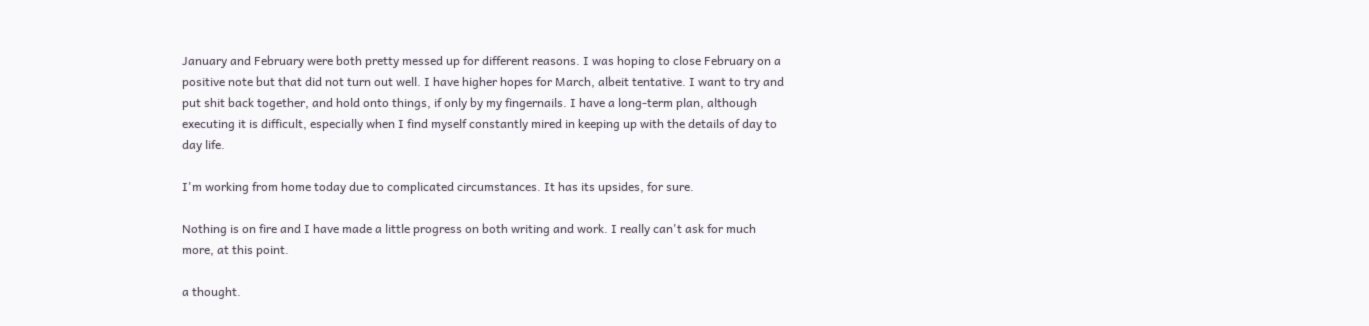January and February were both pretty messed up for different reasons. I was hoping to close February on a positive note but that did not turn out well. I have higher hopes for March, albeit tentative. I want to try and put shit back together, and hold onto things, if only by my fingernails. I have a long-term plan, although executing it is difficult, especially when I find myself constantly mired in keeping up with the details of day to day life.

I'm working from home today due to complicated circumstances. It has its upsides, for sure.

Nothing is on fire and I have made a little progress on both writing and work. I really can't ask for much more, at this point.

a thought.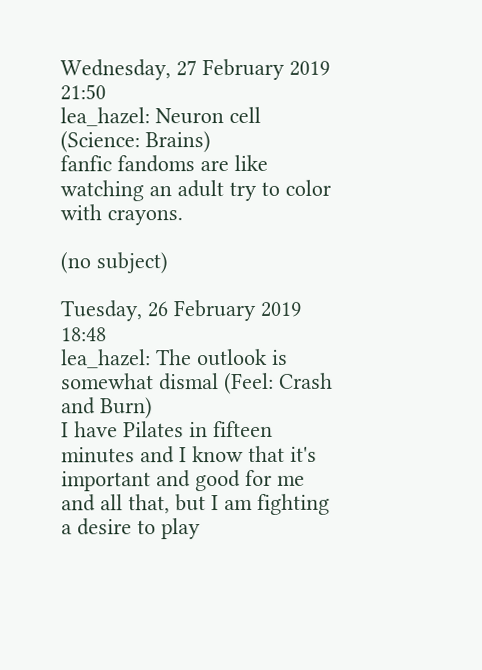Wednesday, 27 February 2019 21:50
lea_hazel: Neuron cell (Science: Brains)
fanfic fandoms are like watching an adult try to color with crayons.

(no subject)

Tuesday, 26 February 2019 18:48
lea_hazel: The outlook is somewhat dismal (Feel: Crash and Burn)
I have Pilates in fifteen minutes and I know that it's important and good for me and all that, but I am fighting a desire to play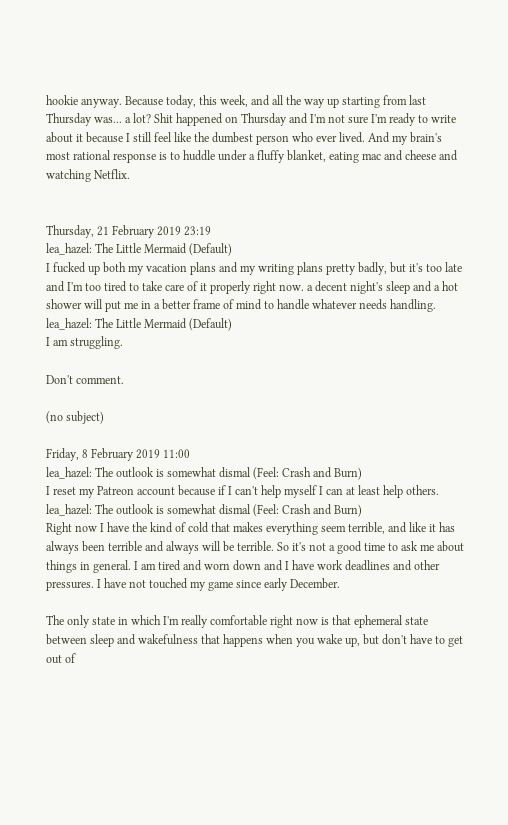hookie anyway. Because today, this week, and all the way up starting from last Thursday was... a lot? Shit happened on Thursday and I'm not sure I'm ready to write about it because I still feel like the dumbest person who ever lived. And my brain's most rational response is to huddle under a fluffy blanket, eating mac and cheese and watching Netflix.


Thursday, 21 February 2019 23:19
lea_hazel: The Little Mermaid (Default)
I fucked up both my vacation plans and my writing plans pretty badly, but it's too late and I'm too tired to take care of it properly right now. a decent night's sleep and a hot shower will put me in a better frame of mind to handle whatever needs handling.
lea_hazel: The Little Mermaid (Default)
I am struggling.

Don't comment.

(no subject)

Friday, 8 February 2019 11:00
lea_hazel: The outlook is somewhat dismal (Feel: Crash and Burn)
I reset my Patreon account because if I can't help myself I can at least help others.
lea_hazel: The outlook is somewhat dismal (Feel: Crash and Burn)
Right now I have the kind of cold that makes everything seem terrible, and like it has always been terrible and always will be terrible. So it's not a good time to ask me about things in general. I am tired and worn down and I have work deadlines and other pressures. I have not touched my game since early December.

The only state in which I'm really comfortable right now is that ephemeral state between sleep and wakefulness that happens when you wake up, but don't have to get out of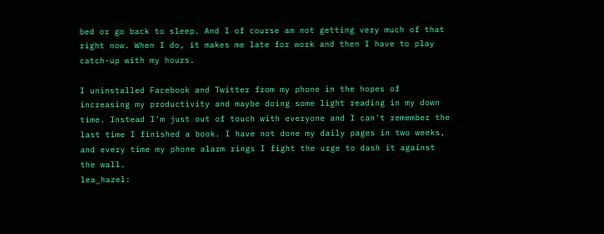bed or go back to sleep. And I of course am not getting very much of that right now. When I do, it makes me late for work and then I have to play catch-up with my hours.

I uninstalled Facebook and Twitter from my phone in the hopes of increasing my productivity and maybe doing some light reading in my down time. Instead I'm just out of touch with everyone and I can't remember the last time I finished a book. I have not done my daily pages in two weeks, and every time my phone alarm rings I fight the urge to dash it against the wall.
lea_hazel: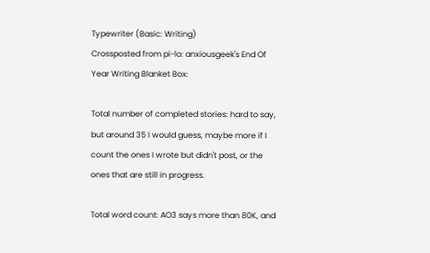Typewriter (Basic: Writing)
Crossposted from pi-lo: anxiousgeek's End Of Year Writing Blanket Box:

Total number of completed stories: hard to say, but around 35 I would guess, maybe more if I count the ones I wrote but didn't post, or the ones that are still in progress.

Total word count: AO3 says more than 80K, and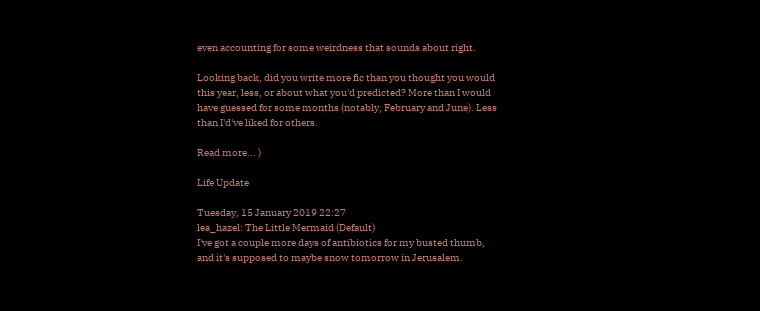even accounting for some weirdness that sounds about right.

Looking back, did you write more fic than you thought you would this year, less, or about what you'd predicted? More than I would have guessed for some months (notably, February and June). Less than I'd've liked for others.

Read more... )

Life Update

Tuesday, 15 January 2019 22:27
lea_hazel: The Little Mermaid (Default)
I've got a couple more days of antibiotics for my busted thumb, and it's supposed to maybe snow tomorrow in Jerusalem.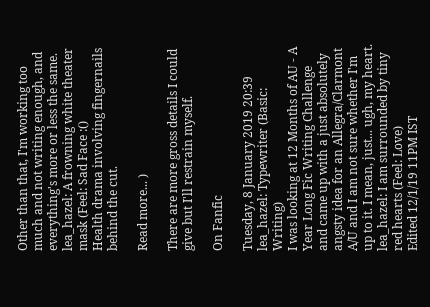Other than that, I'm working too much and not writing enough, and everything's more or less the same.
lea_hazel: A frowning white theater mask (Feel: Sad Face :()
Health drama involving fingernails behind the cut.

Read more... )

There are more gross details I could give but I'll restrain myself.

On Fanfic

Tuesday, 8 January 2019 20:39
lea_hazel: Typewriter (Basic: Writing)
I was looking at 12 Months of AU - A Year Long Fic Writing Challenge and came up with a just absolutely angsty idea for an Allegra/Clarmont A/U and I am not sure whether I'm up to it. I mean, just... ugh, my heart.
lea_hazel: I am surrounded by tiny red hearts (Feel: Love)
Edited 12/1/19 11PM IST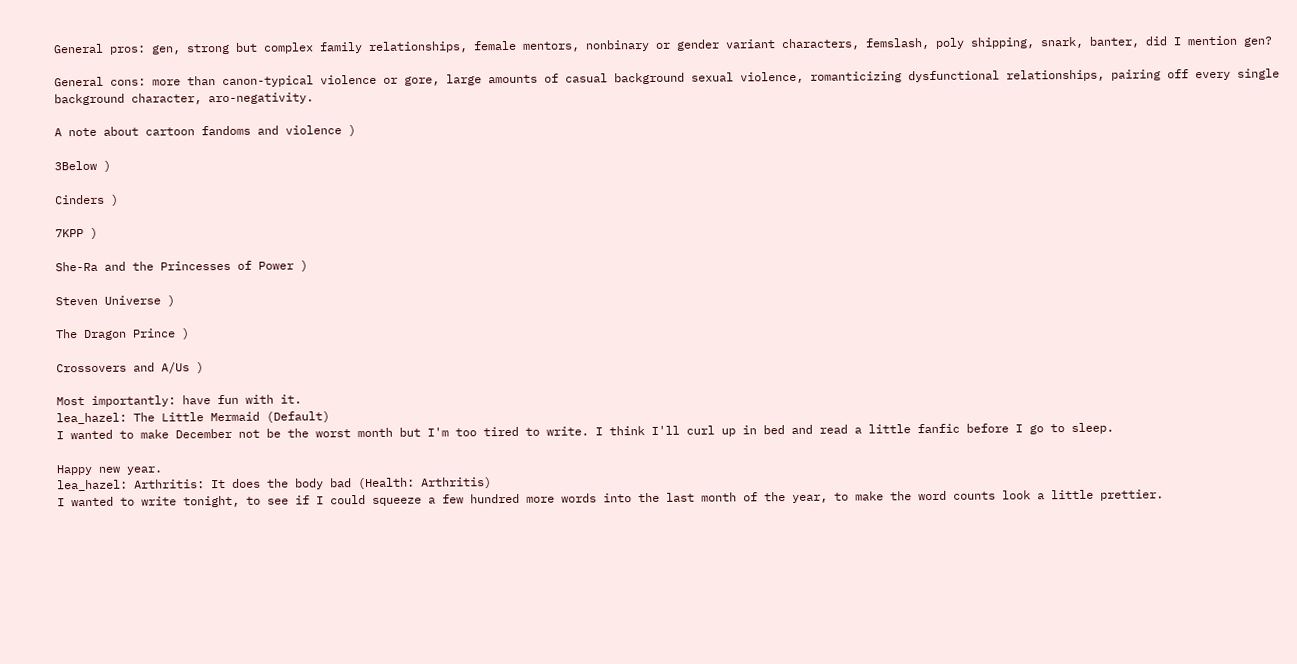General pros: gen, strong but complex family relationships, female mentors, nonbinary or gender variant characters, femslash, poly shipping, snark, banter, did I mention gen?

General cons: more than canon-typical violence or gore, large amounts of casual background sexual violence, romanticizing dysfunctional relationships, pairing off every single background character, aro-negativity.

A note about cartoon fandoms and violence )

3Below )

Cinders )

7KPP )

She-Ra and the Princesses of Power )

Steven Universe )

The Dragon Prince )

Crossovers and A/Us )

Most importantly: have fun with it.
lea_hazel: The Little Mermaid (Default)
I wanted to make December not be the worst month but I'm too tired to write. I think I'll curl up in bed and read a little fanfic before I go to sleep.

Happy new year.
lea_hazel: Arthritis: It does the body bad (Health: Arthritis)
I wanted to write tonight, to see if I could squeeze a few hundred more words into the last month of the year, to make the word counts look a little prettier.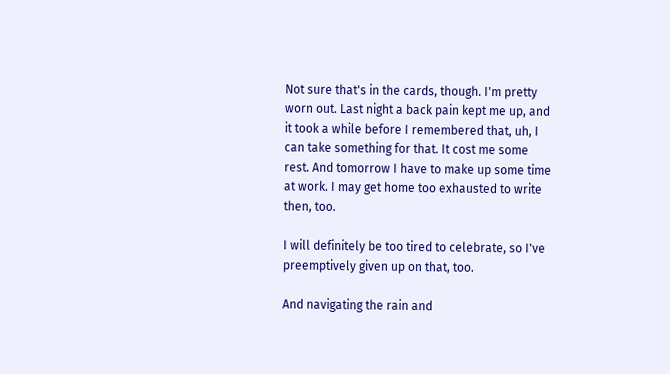Not sure that's in the cards, though. I'm pretty worn out. Last night a back pain kept me up, and it took a while before I remembered that, uh, I can take something for that. It cost me some rest. And tomorrow I have to make up some time at work. I may get home too exhausted to write then, too.

I will definitely be too tired to celebrate, so I've preemptively given up on that, too.

And navigating the rain and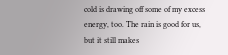cold is drawing off some of my excess energy, too. The rain is good for us, but it still makes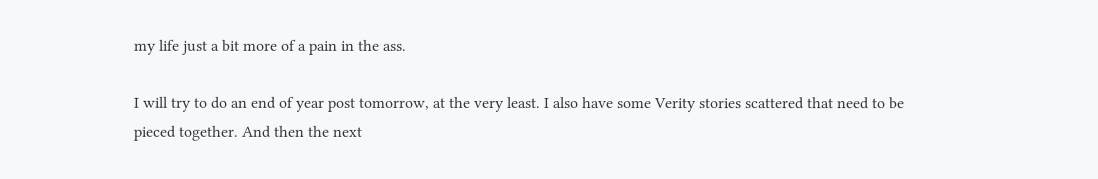my life just a bit more of a pain in the ass.

I will try to do an end of year post tomorrow, at the very least. I also have some Verity stories scattered that need to be pieced together. And then the next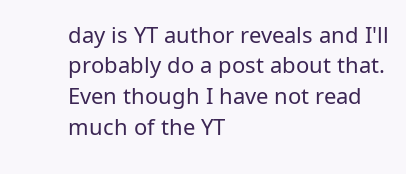day is YT author reveals and I'll probably do a post about that. Even though I have not read much of the YT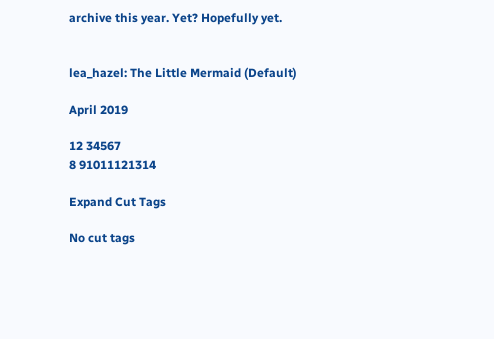archive this year. Yet? Hopefully yet.


lea_hazel: The Little Mermaid (Default)

April 2019

12 34567
8 91011121314

Expand Cut Tags

No cut tags